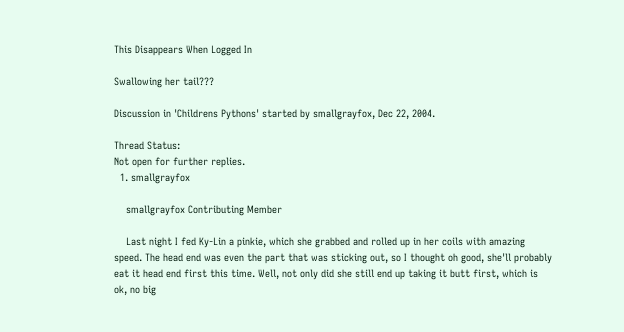This Disappears When Logged In

Swallowing her tail???

Discussion in 'Childrens Pythons' started by smallgrayfox, Dec 22, 2004.

Thread Status:
Not open for further replies.
  1. smallgrayfox

    smallgrayfox Contributing Member

    Last night I fed Ky-Lin a pinkie, which she grabbed and rolled up in her coils with amazing speed. The head end was even the part that was sticking out, so I thought oh good, she'll probably eat it head end first this time. Well, not only did she still end up taking it butt first, which is ok, no big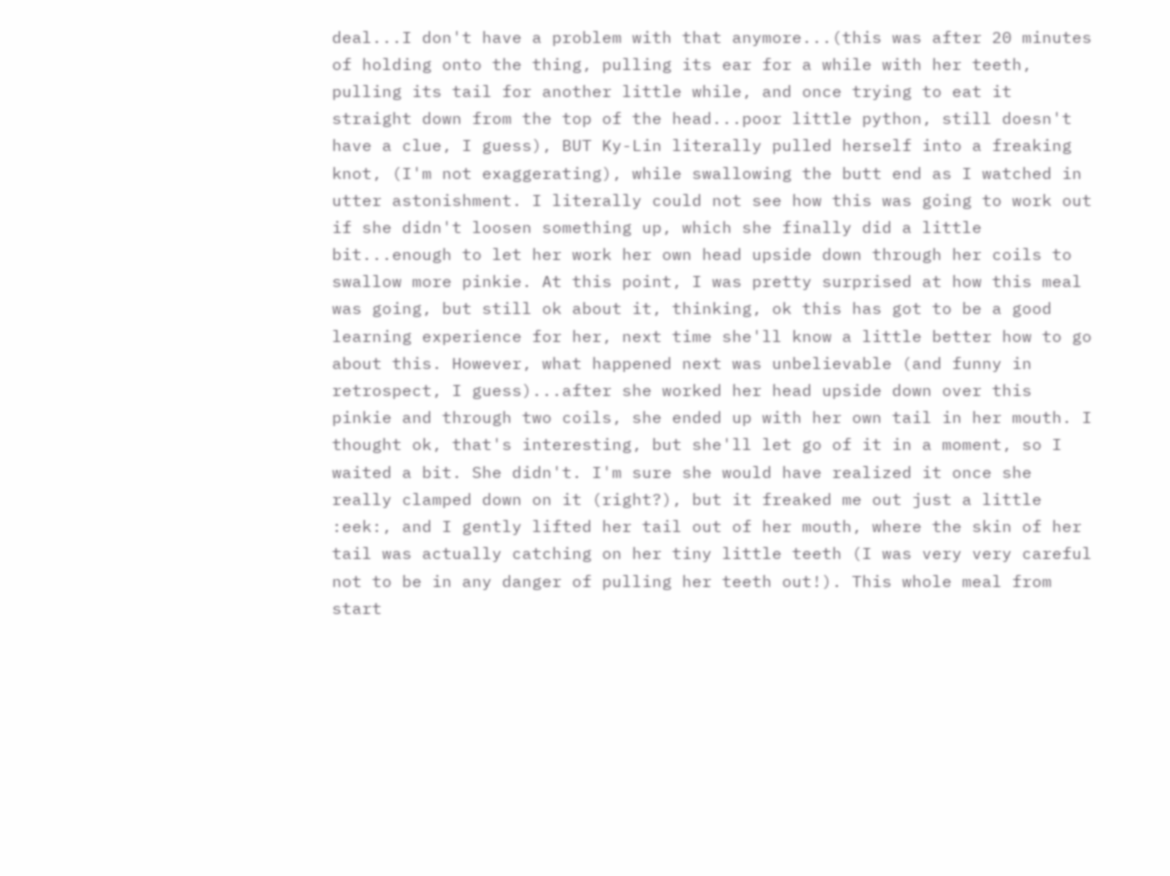deal...I don't have a problem with that anymore...(this was after 20 minutes of holding onto the thing, pulling its ear for a while with her teeth, pulling its tail for another little while, and once trying to eat it straight down from the top of the head...poor little python, still doesn't have a clue, I guess), BUT Ky-Lin literally pulled herself into a freaking knot, (I'm not exaggerating), while swallowing the butt end as I watched in utter astonishment. I literally could not see how this was going to work out if she didn't loosen something up, which she finally did a little bit...enough to let her work her own head upside down through her coils to swallow more pinkie. At this point, I was pretty surprised at how this meal was going, but still ok about it, thinking, ok this has got to be a good learning experience for her, next time she'll know a little better how to go about this. However, what happened next was unbelievable (and funny in retrospect, I guess)...after she worked her head upside down over this pinkie and through two coils, she ended up with her own tail in her mouth. I thought ok, that's interesting, but she'll let go of it in a moment, so I waited a bit. She didn't. I'm sure she would have realized it once she really clamped down on it (right?), but it freaked me out just a little :eek:, and I gently lifted her tail out of her mouth, where the skin of her tail was actually catching on her tiny little teeth (I was very very careful not to be in any danger of pulling her teeth out!). This whole meal from start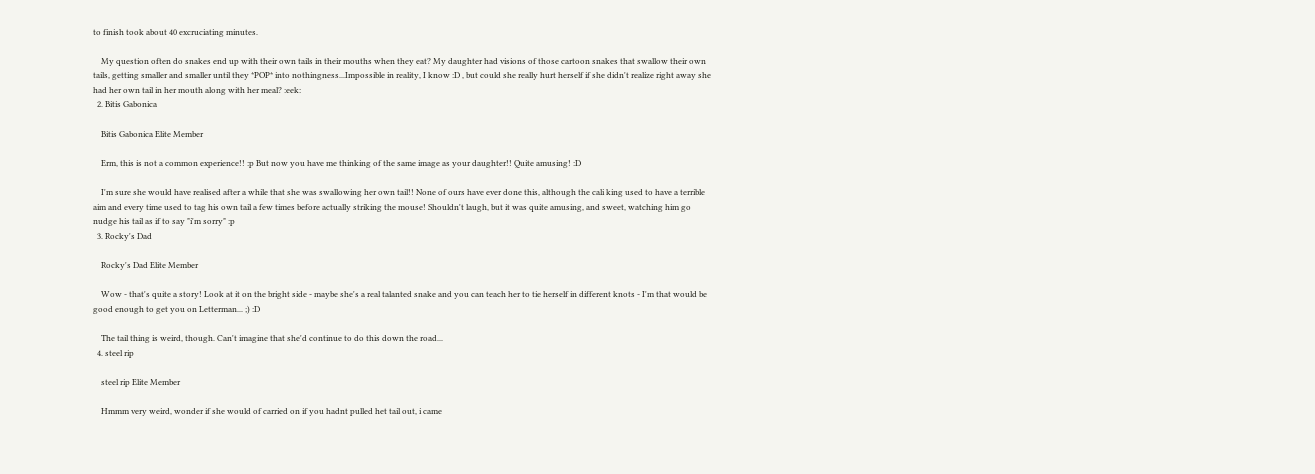to finish took about 40 excruciating minutes.

    My question often do snakes end up with their own tails in their mouths when they eat? My daughter had visions of those cartoon snakes that swallow their own tails, getting smaller and smaller until they *POP* into nothingness...Impossible in reality, I know :D , but could she really hurt herself if she didn't realize right away she had her own tail in her mouth along with her meal? :eek:
  2. Bitis Gabonica

    Bitis Gabonica Elite Member

    Erm, this is not a common experience!! :p But now you have me thinking of the same image as your daughter!! Quite amusing! :D

    I'm sure she would have realised after a while that she was swallowing her own tail!! None of ours have ever done this, although the cali king used to have a terrible aim and every time used to tag his own tail a few times before actually striking the mouse! Shouldn't laugh, but it was quite amusing, and sweet, watching him go nudge his tail as if to say "i'm sorry" :p
  3. Rocky's Dad

    Rocky's Dad Elite Member

    Wow - that's quite a story! Look at it on the bright side - maybe she's a real talanted snake and you can teach her to tie herself in different knots - I'm that would be good enough to get you on Letterman... ;) :D

    The tail thing is weird, though. Can't imagine that she'd continue to do this down the road...
  4. steel rip

    steel rip Elite Member

    Hmmm very weird, wonder if she would of carried on if you hadnt pulled het tail out, i came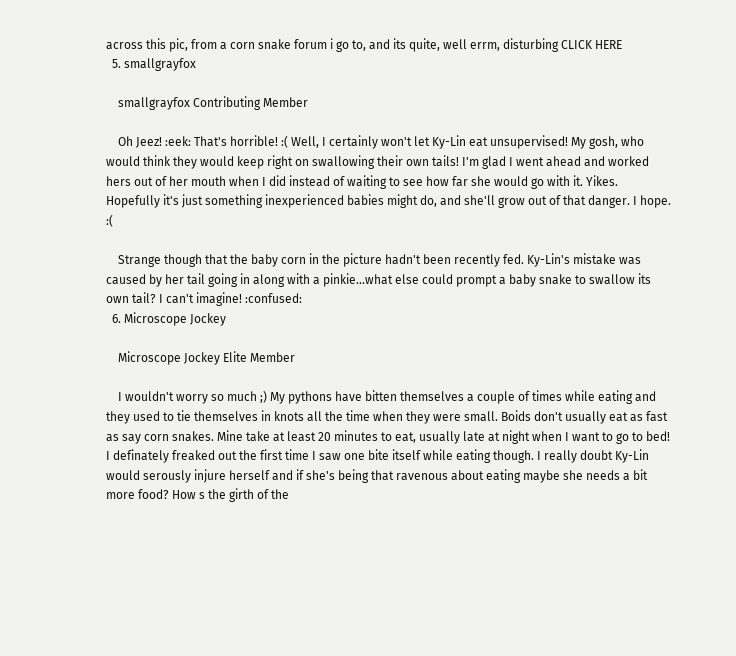across this pic, from a corn snake forum i go to, and its quite, well errm, disturbing CLICK HERE
  5. smallgrayfox

    smallgrayfox Contributing Member

    Oh Jeez! :eek: That's horrible! :( Well, I certainly won't let Ky-Lin eat unsupervised! My gosh, who would think they would keep right on swallowing their own tails! I'm glad I went ahead and worked hers out of her mouth when I did instead of waiting to see how far she would go with it. Yikes. Hopefully it's just something inexperienced babies might do, and she'll grow out of that danger. I hope. :(

    Strange though that the baby corn in the picture hadn't been recently fed. Ky-Lin's mistake was caused by her tail going in along with a pinkie...what else could prompt a baby snake to swallow its own tail? I can't imagine! :confused:
  6. Microscope Jockey

    Microscope Jockey Elite Member

    I wouldn't worry so much ;) My pythons have bitten themselves a couple of times while eating and they used to tie themselves in knots all the time when they were small. Boids don't usually eat as fast as say corn snakes. Mine take at least 20 minutes to eat, usually late at night when I want to go to bed! I definately freaked out the first time I saw one bite itself while eating though. I really doubt Ky-Lin would serously injure herself and if she's being that ravenous about eating maybe she needs a bit more food? How s the girth of the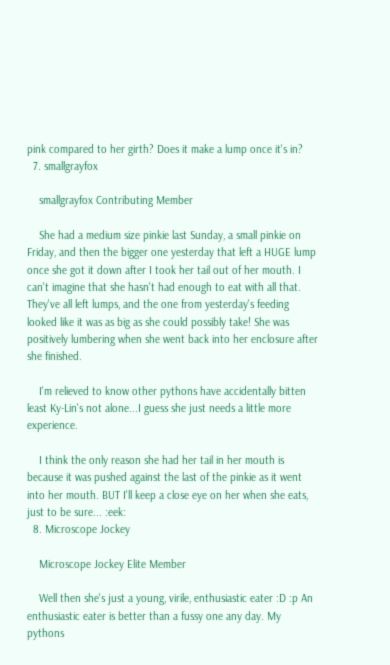pink compared to her girth? Does it make a lump once it's in?
  7. smallgrayfox

    smallgrayfox Contributing Member

    She had a medium size pinkie last Sunday, a small pinkie on Friday, and then the bigger one yesterday that left a HUGE lump once she got it down after I took her tail out of her mouth. I can't imagine that she hasn't had enough to eat with all that. They've all left lumps, and the one from yesterday's feeding looked like it was as big as she could possibly take! She was positively lumbering when she went back into her enclosure after she finished.

    I'm relieved to know other pythons have accidentally bitten least Ky-Lin's not alone...I guess she just needs a little more experience.

    I think the only reason she had her tail in her mouth is because it was pushed against the last of the pinkie as it went into her mouth. BUT I'll keep a close eye on her when she eats, just to be sure... :eek:
  8. Microscope Jockey

    Microscope Jockey Elite Member

    Well then she's just a young, virile, enthusiastic eater :D :p An enthusiastic eater is better than a fussy one any day. My pythons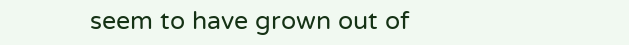seem to have grown out of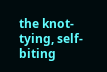the knot-tying, self-biting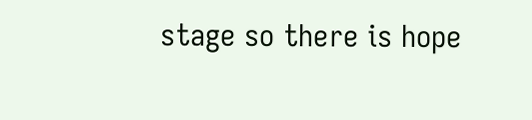stage so there is hope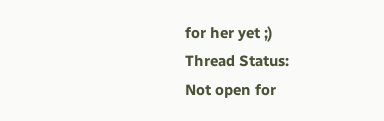for her yet ;)
Thread Status:
Not open for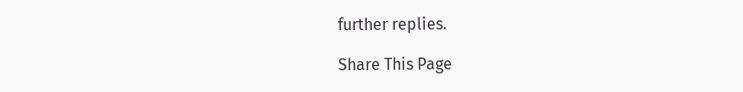further replies.

Share This Page